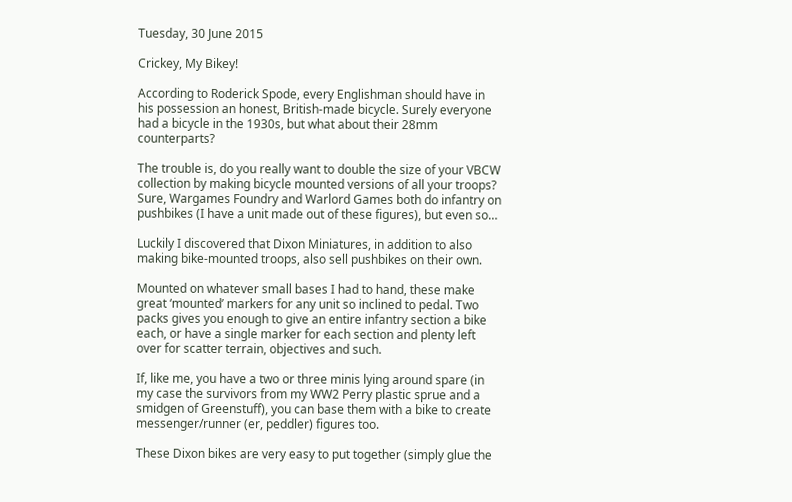Tuesday, 30 June 2015

Crickey, My Bikey!

According to Roderick Spode, every Englishman should have in his possession an honest, British-made bicycle. Surely everyone had a bicycle in the 1930s, but what about their 28mm counterparts?

The trouble is, do you really want to double the size of your VBCW collection by making bicycle mounted versions of all your troops? Sure, Wargames Foundry and Warlord Games both do infantry on pushbikes (I have a unit made out of these figures), but even so…

Luckily I discovered that Dixon Miniatures, in addition to also making bike-mounted troops, also sell pushbikes on their own.

Mounted on whatever small bases I had to hand, these make great ‘mounted’ markers for any unit so inclined to pedal. Two packs gives you enough to give an entire infantry section a bike each, or have a single marker for each section and plenty left over for scatter terrain, objectives and such.

If, like me, you have a two or three minis lying around spare (in my case the survivors from my WW2 Perry plastic sprue and a smidgen of Greenstuff), you can base them with a bike to create messenger/runner (er, peddler) figures too.

These Dixon bikes are very easy to put together (simply glue the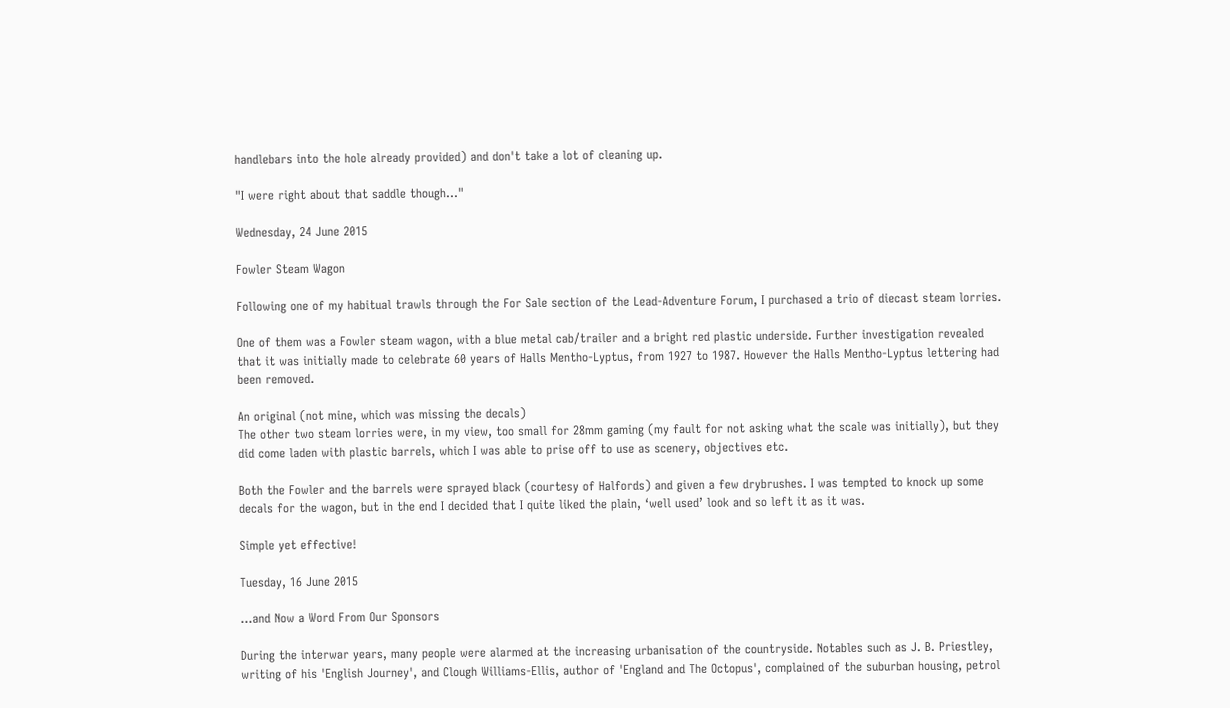handlebars into the hole already provided) and don't take a lot of cleaning up.

"I were right about that saddle though..."

Wednesday, 24 June 2015

Fowler Steam Wagon

Following one of my habitual trawls through the For Sale section of the Lead-Adventure Forum, I purchased a trio of diecast steam lorries.

One of them was a Fowler steam wagon, with a blue metal cab/trailer and a bright red plastic underside. Further investigation revealed that it was initially made to celebrate 60 years of Halls Mentho-Lyptus, from 1927 to 1987. However the Halls Mentho-Lyptus lettering had been removed.

An original (not mine, which was missing the decals)
The other two steam lorries were, in my view, too small for 28mm gaming (my fault for not asking what the scale was initially), but they did come laden with plastic barrels, which I was able to prise off to use as scenery, objectives etc.

Both the Fowler and the barrels were sprayed black (courtesy of Halfords) and given a few drybrushes. I was tempted to knock up some decals for the wagon, but in the end I decided that I quite liked the plain, ‘well used’ look and so left it as it was.

Simple yet effective!

Tuesday, 16 June 2015

...and Now a Word From Our Sponsors

During the interwar years, many people were alarmed at the increasing urbanisation of the countryside. Notables such as J. B. Priestley, writing of his 'English Journey', and Clough Williams-Ellis, author of 'England and The Octopus', complained of the suburban housing, petrol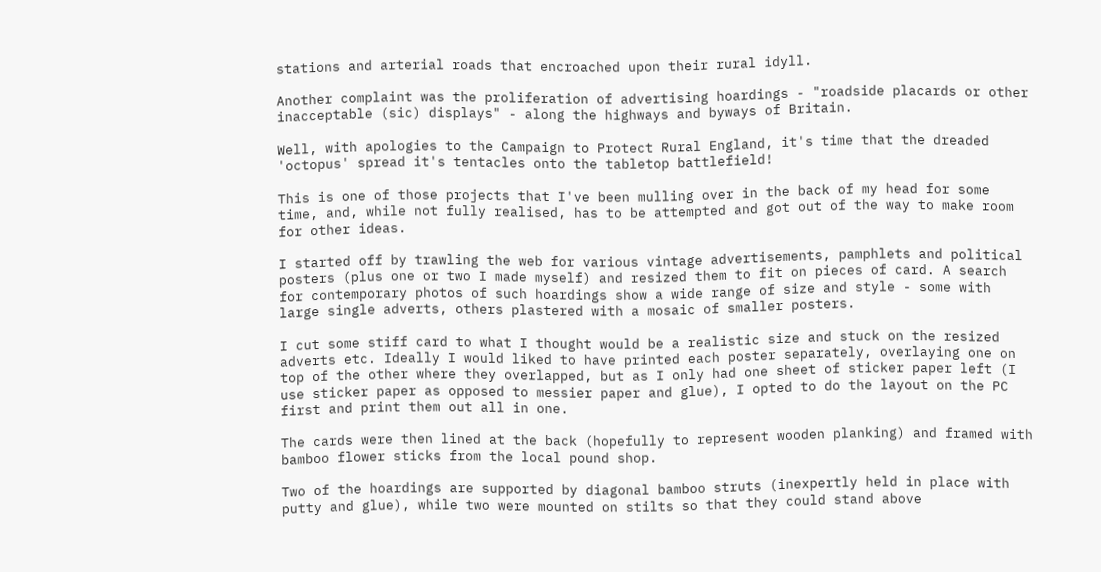stations and arterial roads that encroached upon their rural idyll.

Another complaint was the proliferation of advertising hoardings - "roadside placards or other inacceptable (sic) displays" - along the highways and byways of Britain.

Well, with apologies to the Campaign to Protect Rural England, it's time that the dreaded 'octopus' spread it's tentacles onto the tabletop battlefield!

This is one of those projects that I've been mulling over in the back of my head for some time, and, while not fully realised, has to be attempted and got out of the way to make room for other ideas.

I started off by trawling the web for various vintage advertisements, pamphlets and political posters (plus one or two I made myself) and resized them to fit on pieces of card. A search for contemporary photos of such hoardings show a wide range of size and style - some with large single adverts, others plastered with a mosaic of smaller posters.

I cut some stiff card to what I thought would be a realistic size and stuck on the resized adverts etc. Ideally I would liked to have printed each poster separately, overlaying one on top of the other where they overlapped, but as I only had one sheet of sticker paper left (I use sticker paper as opposed to messier paper and glue), I opted to do the layout on the PC first and print them out all in one.

The cards were then lined at the back (hopefully to represent wooden planking) and framed with bamboo flower sticks from the local pound shop.

Two of the hoardings are supported by diagonal bamboo struts (inexpertly held in place with putty and glue), while two were mounted on stilts so that they could stand above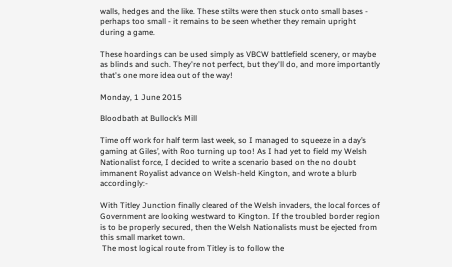walls, hedges and the like. These stilts were then stuck onto small bases - perhaps too small - it remains to be seen whether they remain upright during a game.

These hoardings can be used simply as VBCW battlefield scenery, or maybe as blinds and such. They're not perfect, but they'll do, and more importantly that's one more idea out of the way!

Monday, 1 June 2015

Bloodbath at Bullock’s Mill

Time off work for half term last week, so I managed to squeeze in a day’s gaming at Giles’, with Roo turning up too! As I had yet to field my Welsh Nationalist force, I decided to write a scenario based on the no doubt immanent Royalist advance on Welsh-held Kington, and wrote a blurb accordingly:-

With Titley Junction finally cleared of the Welsh invaders, the local forces of Government are looking westward to Kington. If the troubled border region is to be properly secured, then the Welsh Nationalists must be ejected from this small market town.
 The most logical route from Titley is to follow the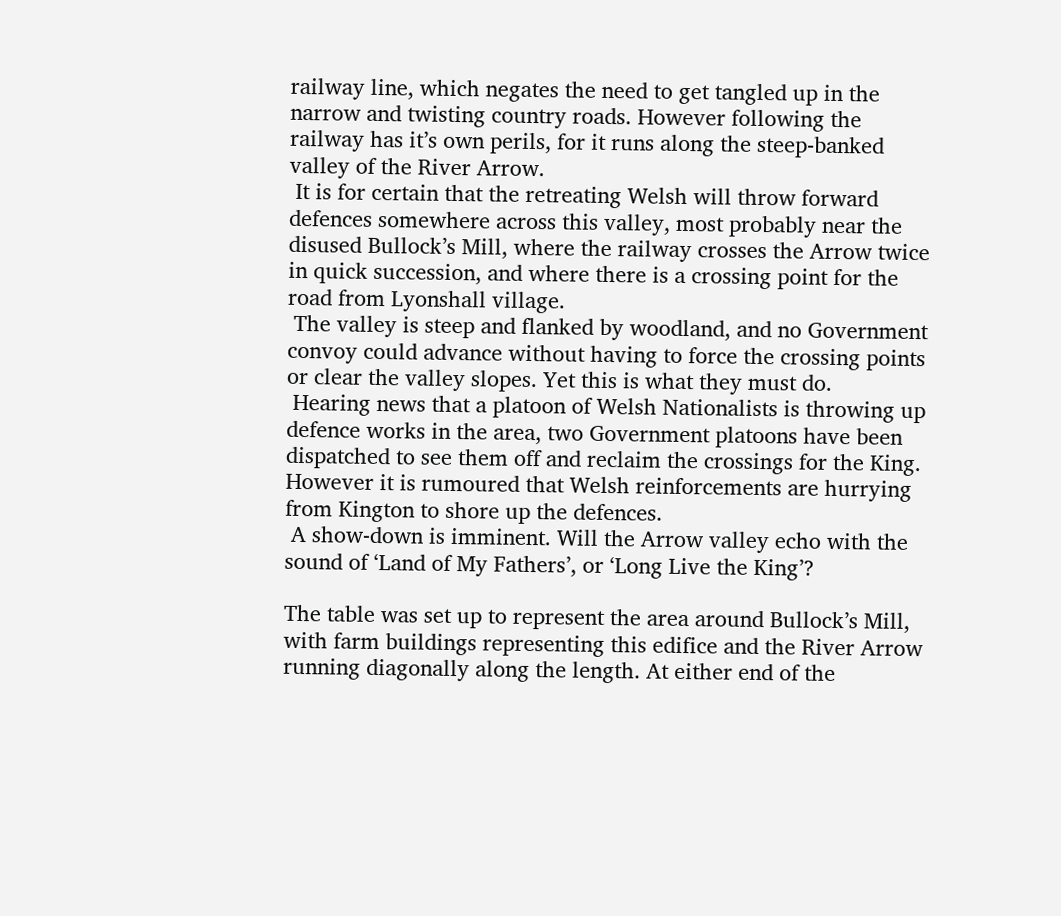railway line, which negates the need to get tangled up in the narrow and twisting country roads. However following the railway has it’s own perils, for it runs along the steep-banked valley of the River Arrow.
 It is for certain that the retreating Welsh will throw forward defences somewhere across this valley, most probably near the disused Bullock’s Mill, where the railway crosses the Arrow twice in quick succession, and where there is a crossing point for the road from Lyonshall village.
 The valley is steep and flanked by woodland, and no Government convoy could advance without having to force the crossing points or clear the valley slopes. Yet this is what they must do.
 Hearing news that a platoon of Welsh Nationalists is throwing up defence works in the area, two Government platoons have been dispatched to see them off and reclaim the crossings for the King. However it is rumoured that Welsh reinforcements are hurrying from Kington to shore up the defences.
 A show-down is imminent. Will the Arrow valley echo with the sound of ‘Land of My Fathers’, or ‘Long Live the King’?

The table was set up to represent the area around Bullock’s Mill, with farm buildings representing this edifice and the River Arrow running diagonally along the length. At either end of the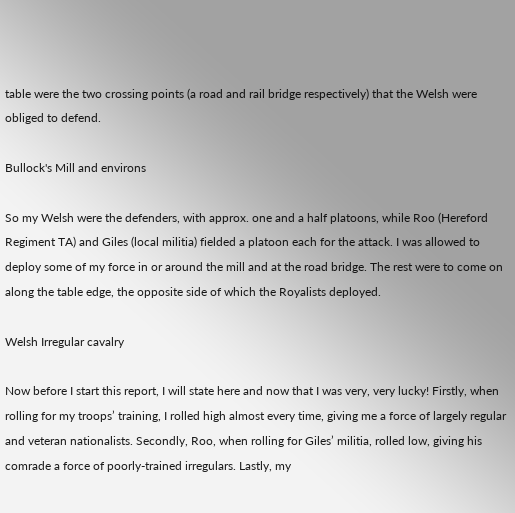table were the two crossing points (a road and rail bridge respectively) that the Welsh were obliged to defend.

Bullock's Mill and environs

So my Welsh were the defenders, with approx. one and a half platoons, while Roo (Hereford Regiment TA) and Giles (local militia) fielded a platoon each for the attack. I was allowed to deploy some of my force in or around the mill and at the road bridge. The rest were to come on along the table edge, the opposite side of which the Royalists deployed.

Welsh Irregular cavalry

Now before I start this report, I will state here and now that I was very, very lucky! Firstly, when rolling for my troops’ training, I rolled high almost every time, giving me a force of largely regular and veteran nationalists. Secondly, Roo, when rolling for Giles’ militia, rolled low, giving his comrade a force of poorly-trained irregulars. Lastly, my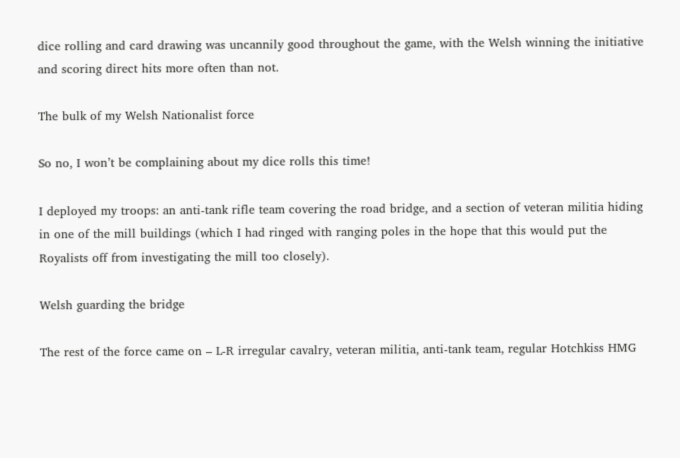dice rolling and card drawing was uncannily good throughout the game, with the Welsh winning the initiative and scoring direct hits more often than not.

The bulk of my Welsh Nationalist force

So no, I won’t be complaining about my dice rolls this time!

I deployed my troops: an anti-tank rifle team covering the road bridge, and a section of veteran militia hiding in one of the mill buildings (which I had ringed with ranging poles in the hope that this would put the Royalists off from investigating the mill too closely).

Welsh guarding the bridge

The rest of the force came on – L-R irregular cavalry, veteran militia, anti-tank team, regular Hotchkiss HMG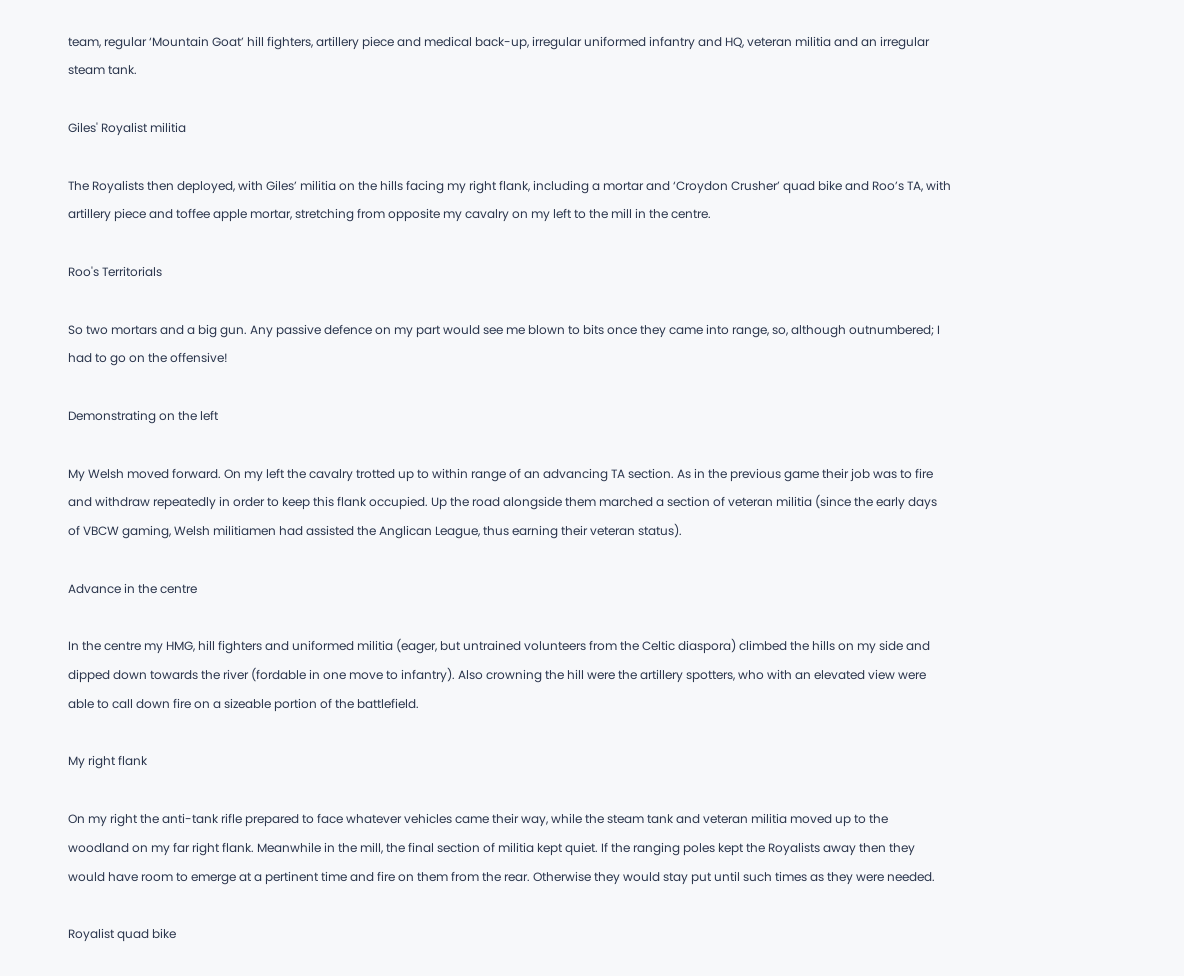team, regular ‘Mountain Goat’ hill fighters, artillery piece and medical back-up, irregular uniformed infantry and HQ, veteran militia and an irregular steam tank.

Giles' Royalist militia

The Royalists then deployed, with Giles’ militia on the hills facing my right flank, including a mortar and ‘Croydon Crusher’ quad bike and Roo’s TA, with artillery piece and toffee apple mortar, stretching from opposite my cavalry on my left to the mill in the centre.

Roo's Territorials

So two mortars and a big gun. Any passive defence on my part would see me blown to bits once they came into range, so, although outnumbered; I had to go on the offensive!

Demonstrating on the left

My Welsh moved forward. On my left the cavalry trotted up to within range of an advancing TA section. As in the previous game their job was to fire and withdraw repeatedly in order to keep this flank occupied. Up the road alongside them marched a section of veteran militia (since the early days of VBCW gaming, Welsh militiamen had assisted the Anglican League, thus earning their veteran status).

Advance in the centre

In the centre my HMG, hill fighters and uniformed militia (eager, but untrained volunteers from the Celtic diaspora) climbed the hills on my side and dipped down towards the river (fordable in one move to infantry). Also crowning the hill were the artillery spotters, who with an elevated view were able to call down fire on a sizeable portion of the battlefield.

My right flank

On my right the anti-tank rifle prepared to face whatever vehicles came their way, while the steam tank and veteran militia moved up to the woodland on my far right flank. Meanwhile in the mill, the final section of militia kept quiet. If the ranging poles kept the Royalists away then they would have room to emerge at a pertinent time and fire on them from the rear. Otherwise they would stay put until such times as they were needed.

Royalist quad bike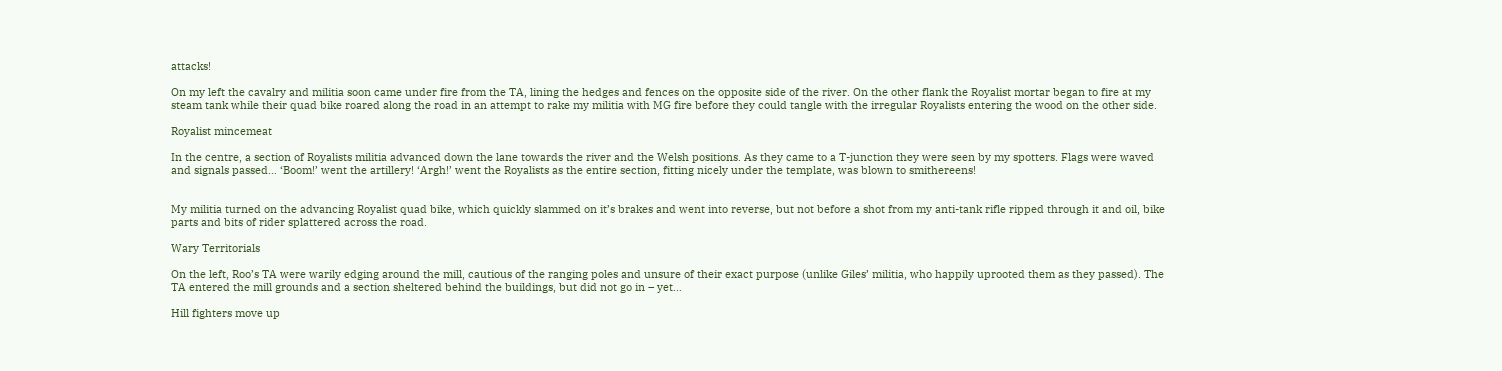attacks!

On my left the cavalry and militia soon came under fire from the TA, lining the hedges and fences on the opposite side of the river. On the other flank the Royalist mortar began to fire at my steam tank while their quad bike roared along the road in an attempt to rake my militia with MG fire before they could tangle with the irregular Royalists entering the wood on the other side.

Royalist mincemeat

In the centre, a section of Royalists militia advanced down the lane towards the river and the Welsh positions. As they came to a T-junction they were seen by my spotters. Flags were waved and signals passed… ‘Boom!’ went the artillery! ‘Argh!’ went the Royalists as the entire section, fitting nicely under the template, was blown to smithereens!


My militia turned on the advancing Royalist quad bike, which quickly slammed on it’s brakes and went into reverse, but not before a shot from my anti-tank rifle ripped through it and oil, bike parts and bits of rider splattered across the road.

Wary Territorials

On the left, Roo’s TA were warily edging around the mill, cautious of the ranging poles and unsure of their exact purpose (unlike Giles’ militia, who happily uprooted them as they passed). The TA entered the mill grounds and a section sheltered behind the buildings, but did not go in – yet…

Hill fighters move up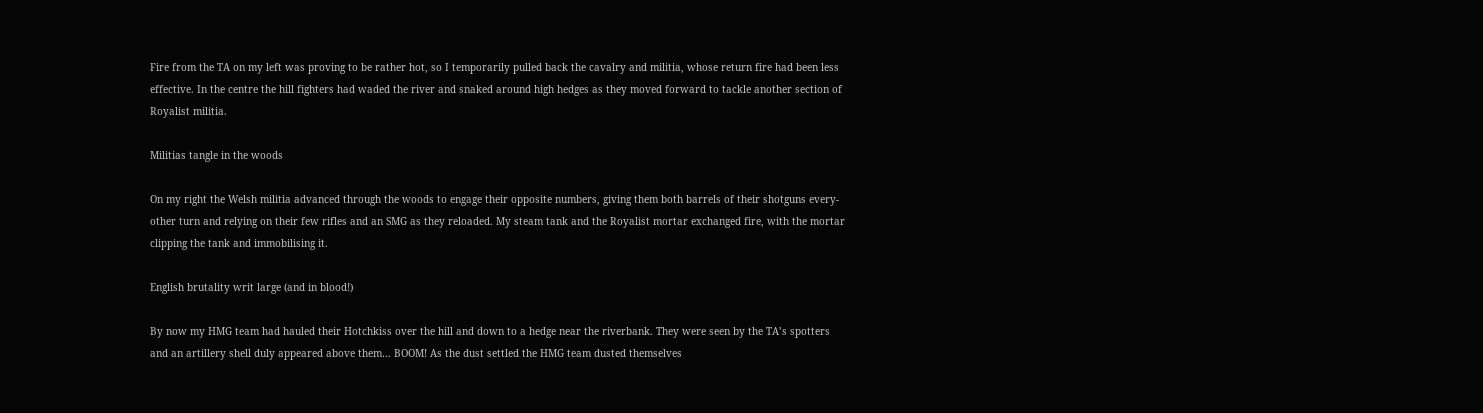Fire from the TA on my left was proving to be rather hot, so I temporarily pulled back the cavalry and militia, whose return fire had been less effective. In the centre the hill fighters had waded the river and snaked around high hedges as they moved forward to tackle another section of Royalist militia.

Militias tangle in the woods

On my right the Welsh militia advanced through the woods to engage their opposite numbers, giving them both barrels of their shotguns every-other turn and relying on their few rifles and an SMG as they reloaded. My steam tank and the Royalist mortar exchanged fire, with the mortar clipping the tank and immobilising it.

English brutality writ large (and in blood!)

By now my HMG team had hauled their Hotchkiss over the hill and down to a hedge near the riverbank. They were seen by the TA’s spotters and an artillery shell duly appeared above them… BOOM! As the dust settled the HMG team dusted themselves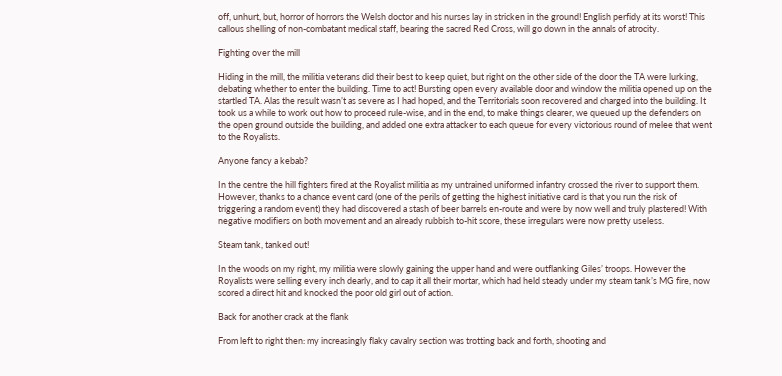off, unhurt, but, horror of horrors the Welsh doctor and his nurses lay in stricken in the ground! English perfidy at its worst! This callous shelling of non-combatant medical staff, bearing the sacred Red Cross, will go down in the annals of atrocity.

Fighting over the mill

Hiding in the mill, the militia veterans did their best to keep quiet, but right on the other side of the door the TA were lurking, debating whether to enter the building. Time to act! Bursting open every available door and window the militia opened up on the startled TA. Alas the result wasn’t as severe as I had hoped, and the Territorials soon recovered and charged into the building. It took us a while to work out how to proceed rule-wise, and in the end, to make things clearer, we queued up the defenders on the open ground outside the building, and added one extra attacker to each queue for every victorious round of melee that went to the Royalists.

Anyone fancy a kebab?

In the centre the hill fighters fired at the Royalist militia as my untrained uniformed infantry crossed the river to support them. However, thanks to a chance event card (one of the perils of getting the highest initiative card is that you run the risk of triggering a random event) they had discovered a stash of beer barrels en-route and were by now well and truly plastered! With negative modifiers on both movement and an already rubbish to-hit score, these irregulars were now pretty useless.

Steam tank, tanked out!

In the woods on my right, my militia were slowly gaining the upper hand and were outflanking Giles’ troops. However the Royalists were selling every inch dearly, and to cap it all their mortar, which had held steady under my steam tank’s MG fire, now scored a direct hit and knocked the poor old girl out of action.

Back for another crack at the flank

From left to right then: my increasingly flaky cavalry section was trotting back and forth, shooting and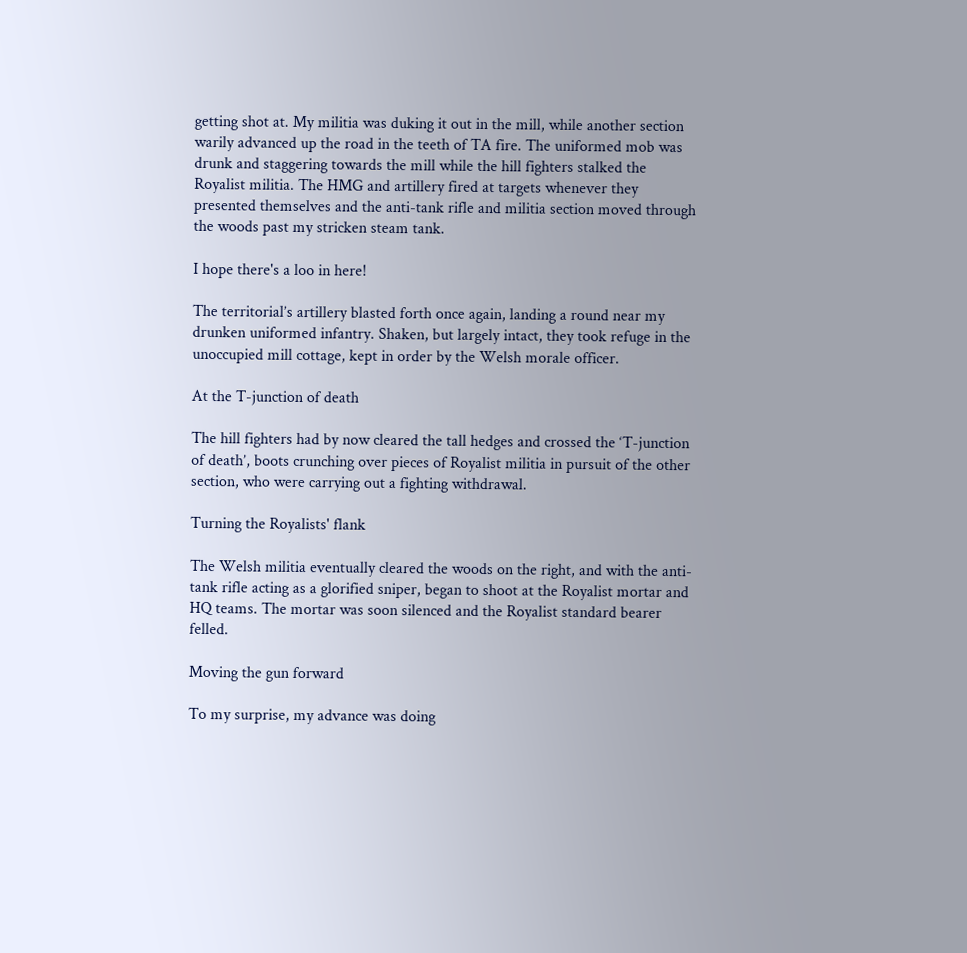getting shot at. My militia was duking it out in the mill, while another section warily advanced up the road in the teeth of TA fire. The uniformed mob was drunk and staggering towards the mill while the hill fighters stalked the Royalist militia. The HMG and artillery fired at targets whenever they presented themselves and the anti-tank rifle and militia section moved through the woods past my stricken steam tank.

I hope there's a loo in here!

The territorial’s artillery blasted forth once again, landing a round near my drunken uniformed infantry. Shaken, but largely intact, they took refuge in the unoccupied mill cottage, kept in order by the Welsh morale officer.

At the T-junction of death

The hill fighters had by now cleared the tall hedges and crossed the ‘T-junction of death’, boots crunching over pieces of Royalist militia in pursuit of the other section, who were carrying out a fighting withdrawal.

Turning the Royalists' flank

The Welsh militia eventually cleared the woods on the right, and with the anti-tank rifle acting as a glorified sniper, began to shoot at the Royalist mortar and HQ teams. The mortar was soon silenced and the Royalist standard bearer felled.

Moving the gun forward

To my surprise, my advance was doing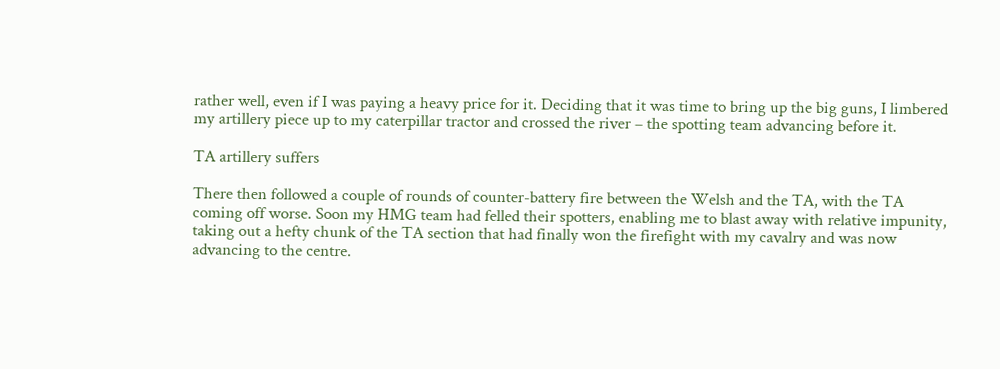rather well, even if I was paying a heavy price for it. Deciding that it was time to bring up the big guns, I limbered my artillery piece up to my caterpillar tractor and crossed the river – the spotting team advancing before it.

TA artillery suffers

There then followed a couple of rounds of counter-battery fire between the Welsh and the TA, with the TA coming off worse. Soon my HMG team had felled their spotters, enabling me to blast away with relative impunity, taking out a hefty chunk of the TA section that had finally won the firefight with my cavalry and was now advancing to the centre.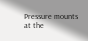Pressure mounts at the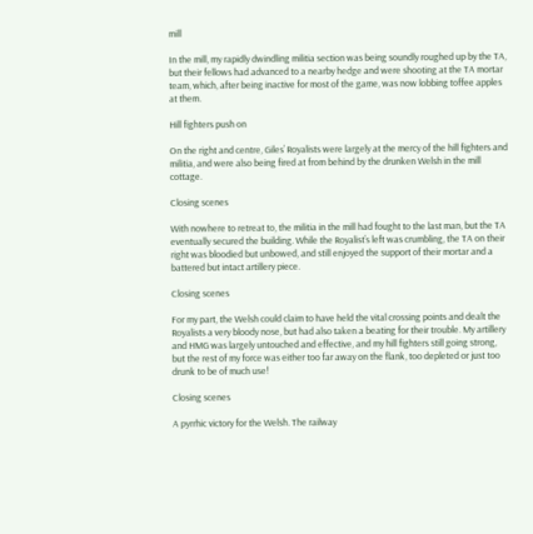mill

In the mill, my rapidly dwindling militia section was being soundly roughed up by the TA, but their fellows had advanced to a nearby hedge and were shooting at the TA mortar team, which, after being inactive for most of the game, was now lobbing toffee apples at them.

Hill fighters push on

On the right and centre, Giles’ Royalists were largely at the mercy of the hill fighters and militia, and were also being fired at from behind by the drunken Welsh in the mill cottage.

Closing scenes

With nowhere to retreat to, the militia in the mill had fought to the last man, but the TA eventually secured the building. While the Royalist’s left was crumbling, the TA on their right was bloodied but unbowed, and still enjoyed the support of their mortar and a battered but intact artillery piece.

Closing scenes

For my part, the Welsh could claim to have held the vital crossing points and dealt the Royalists a very bloody nose, but had also taken a beating for their trouble. My artillery and HMG was largely untouched and effective, and my hill fighters still going strong, but the rest of my force was either too far away on the flank, too depleted or just too drunk to be of much use!

Closing scenes

A pyrrhic victory for the Welsh. The railway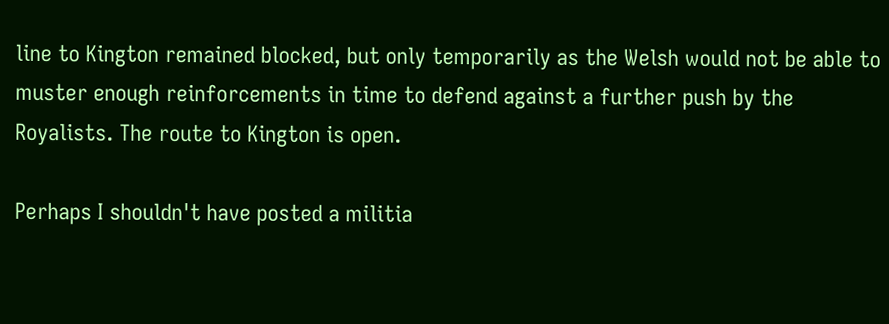line to Kington remained blocked, but only temporarily as the Welsh would not be able to muster enough reinforcements in time to defend against a further push by the Royalists. The route to Kington is open.

Perhaps I shouldn't have posted a militia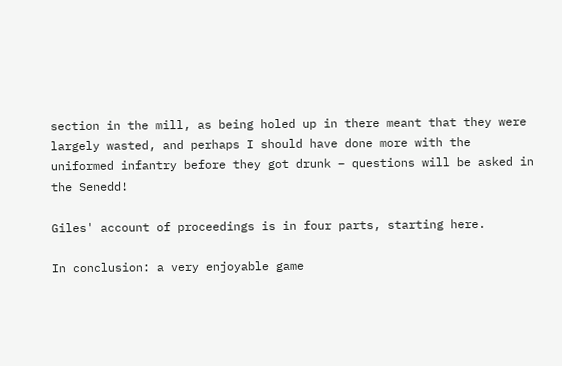section in the mill, as being holed up in there meant that they were largely wasted, and perhaps I should have done more with the uniformed infantry before they got drunk – questions will be asked in the Senedd!

Giles' account of proceedings is in four parts, starting here.

In conclusion: a very enjoyable game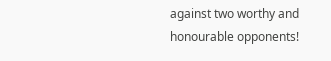against two worthy and honourable opponents!